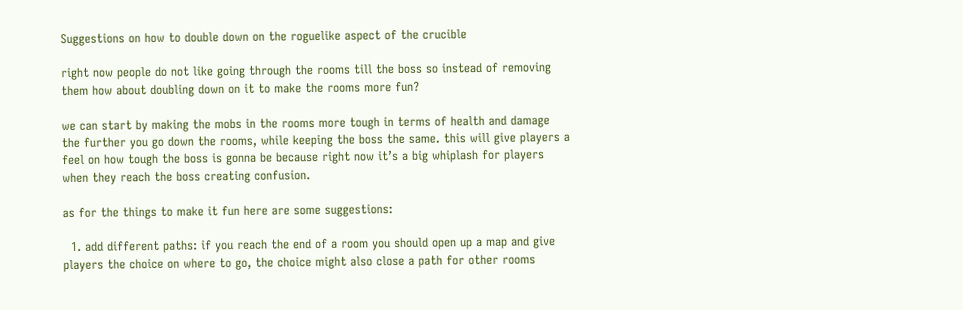Suggestions on how to double down on the roguelike aspect of the crucible

right now people do not like going through the rooms till the boss so instead of removing them how about doubling down on it to make the rooms more fun?

we can start by making the mobs in the rooms more tough in terms of health and damage the further you go down the rooms, while keeping the boss the same. this will give players a feel on how tough the boss is gonna be because right now it’s a big whiplash for players when they reach the boss creating confusion.

as for the things to make it fun here are some suggestions:

  1. add different paths: if you reach the end of a room you should open up a map and give players the choice on where to go, the choice might also close a path for other rooms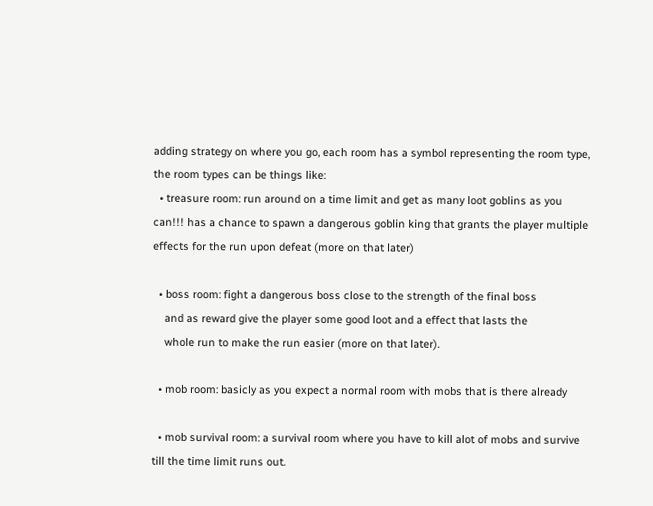adding strategy on where you go, each room has a symbol representing the room type, the room types can be things like:
  • treasure room: run around on a time limit and get as many loot goblins as you can!!! has a chance to spawn a dangerous goblin king that grants the player multiple effects for the run upon defeat (more on that later)

  • boss room: fight a dangerous boss close to the strength of the final boss
    and as reward give the player some good loot and a effect that lasts the
    whole run to make the run easier (more on that later).

  • mob room: basicly as you expect a normal room with mobs that is there already

  • mob survival room: a survival room where you have to kill alot of mobs and survive till the time limit runs out.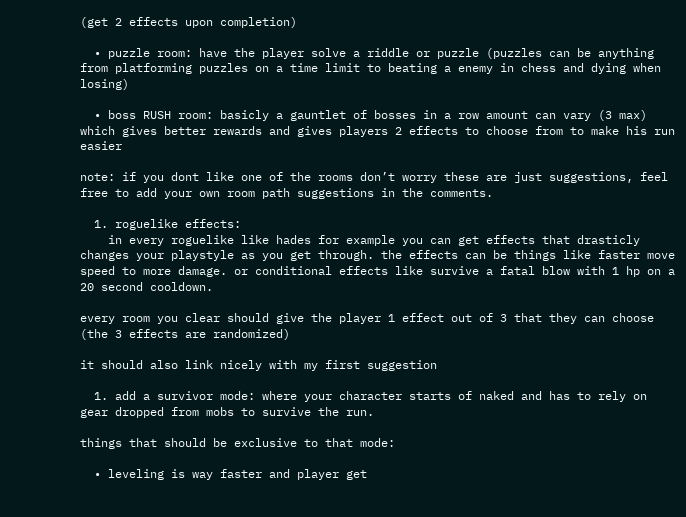(get 2 effects upon completion)

  • puzzle room: have the player solve a riddle or puzzle (puzzles can be anything from platforming puzzles on a time limit to beating a enemy in chess and dying when losing)

  • boss RUSH room: basicly a gauntlet of bosses in a row amount can vary (3 max) which gives better rewards and gives players 2 effects to choose from to make his run easier

note: if you dont like one of the rooms don’t worry these are just suggestions, feel free to add your own room path suggestions in the comments.

  1. roguelike effects:
    in every roguelike like hades for example you can get effects that drasticly changes your playstyle as you get through. the effects can be things like faster move speed to more damage. or conditional effects like survive a fatal blow with 1 hp on a 20 second cooldown.

every room you clear should give the player 1 effect out of 3 that they can choose (the 3 effects are randomized)

it should also link nicely with my first suggestion

  1. add a survivor mode: where your character starts of naked and has to rely on gear dropped from mobs to survive the run.

things that should be exclusive to that mode:

  • leveling is way faster and player get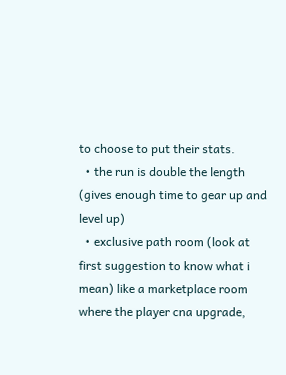to choose to put their stats.
  • the run is double the length (gives enough time to gear up and level up)
  • exclusive path room (look at first suggestion to know what i mean) like a marketplace room where the player cna upgrade,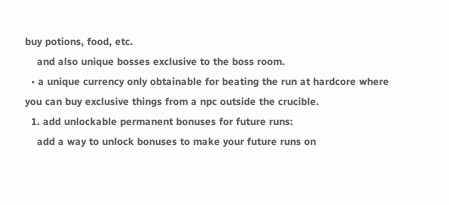buy potions, food, etc.
    and also unique bosses exclusive to the boss room.
  • a unique currency only obtainable for beating the run at hardcore where you can buy exclusive things from a npc outside the crucible.
  1. add unlockable permanent bonuses for future runs:
    add a way to unlock bonuses to make your future runs on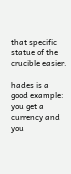that specific statue of the crucible easier.

hades is a good example: you get a currency and you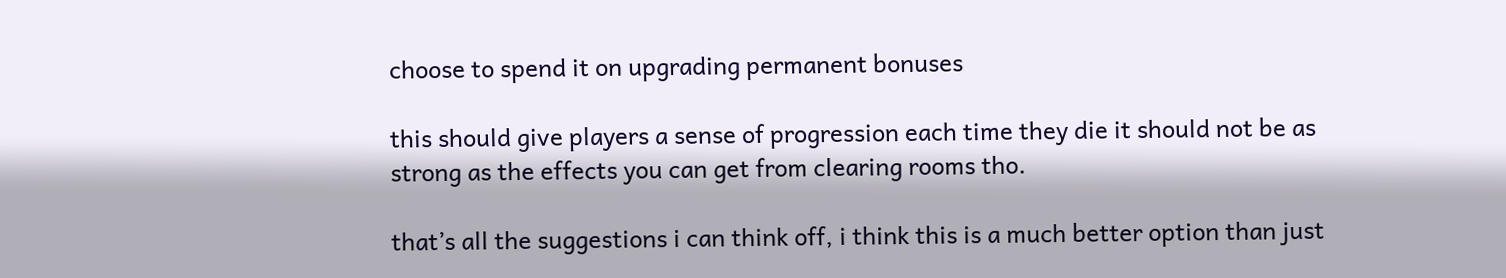choose to spend it on upgrading permanent bonuses

this should give players a sense of progression each time they die it should not be as strong as the effects you can get from clearing rooms tho.

that’s all the suggestions i can think off, i think this is a much better option than just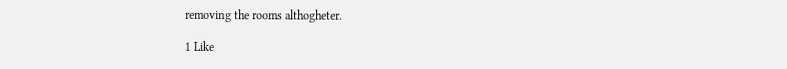removing the rooms althogheter.

1 Like